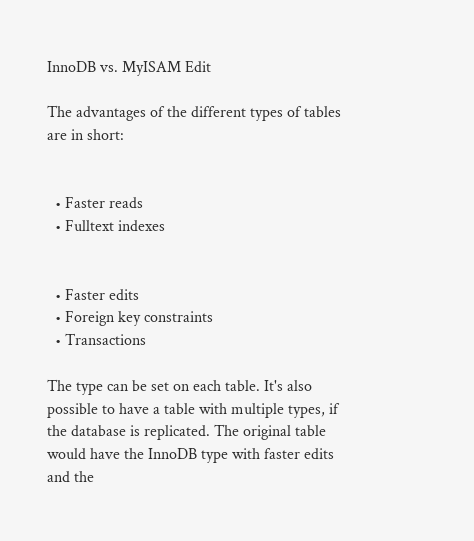InnoDB vs. MyISAM Edit

The advantages of the different types of tables are in short:


  • Faster reads
  • Fulltext indexes


  • Faster edits
  • Foreign key constraints
  • Transactions

The type can be set on each table. It's also possible to have a table with multiple types, if the database is replicated. The original table would have the InnoDB type with faster edits and the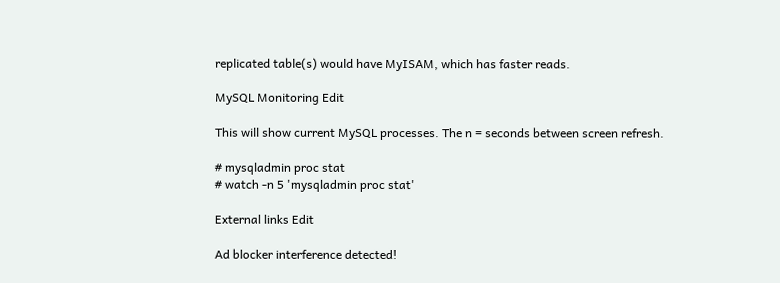replicated table(s) would have MyISAM, which has faster reads.

MySQL Monitoring Edit

This will show current MySQL processes. The n = seconds between screen refresh.

# mysqladmin proc stat
# watch -n 5 'mysqladmin proc stat'

External links Edit

Ad blocker interference detected!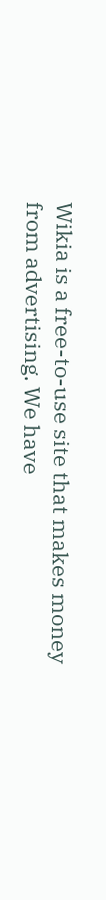Wikia is a free-to-use site that makes money from advertising. We have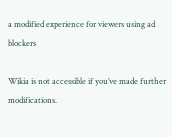a modified experience for viewers using ad blockers

Wikia is not accessible if you’ve made further modifications.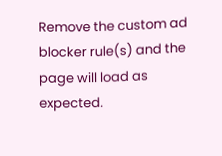Remove the custom ad blocker rule(s) and the page will load as expected.